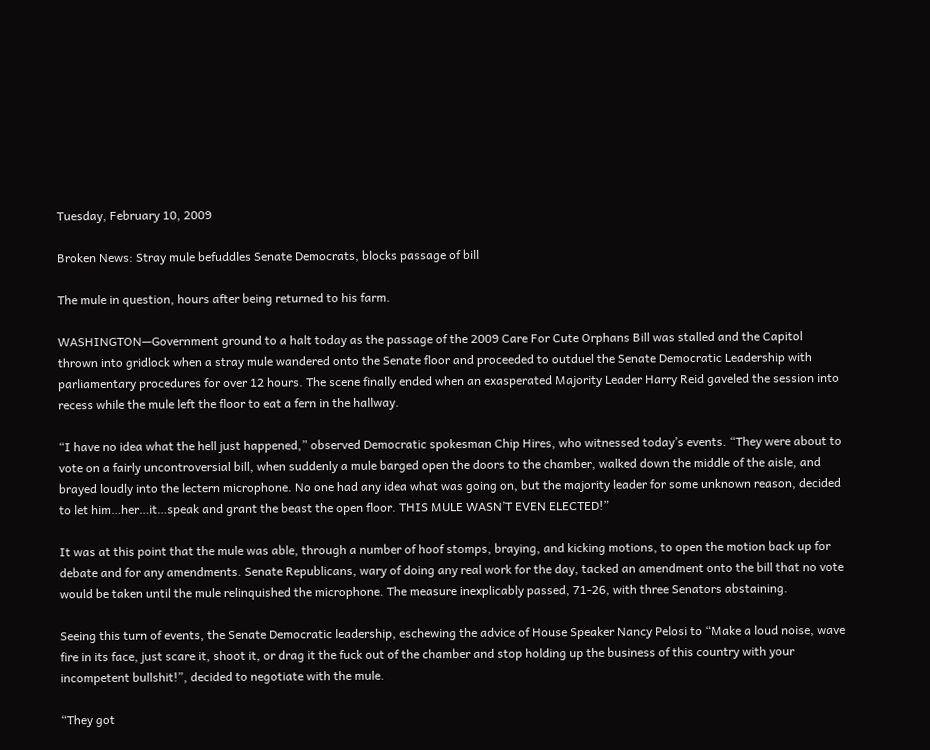Tuesday, February 10, 2009

Broken News: Stray mule befuddles Senate Democrats, blocks passage of bill

The mule in question, hours after being returned to his farm.

WASHINGTON—Government ground to a halt today as the passage of the 2009 Care For Cute Orphans Bill was stalled and the Capitol thrown into gridlock when a stray mule wandered onto the Senate floor and proceeded to outduel the Senate Democratic Leadership with parliamentary procedures for over 12 hours. The scene finally ended when an exasperated Majority Leader Harry Reid gaveled the session into recess while the mule left the floor to eat a fern in the hallway.

“I have no idea what the hell just happened,” observed Democratic spokesman Chip Hires, who witnessed today’s events. “They were about to vote on a fairly uncontroversial bill, when suddenly a mule barged open the doors to the chamber, walked down the middle of the aisle, and brayed loudly into the lectern microphone. No one had any idea what was going on, but the majority leader for some unknown reason, decided to let him…her…it…speak and grant the beast the open floor. THIS MULE WASN’T EVEN ELECTED!”

It was at this point that the mule was able, through a number of hoof stomps, braying, and kicking motions, to open the motion back up for debate and for any amendments. Senate Republicans, wary of doing any real work for the day, tacked an amendment onto the bill that no vote would be taken until the mule relinquished the microphone. The measure inexplicably passed, 71-26, with three Senators abstaining.

Seeing this turn of events, the Senate Democratic leadership, eschewing the advice of House Speaker Nancy Pelosi to “Make a loud noise, wave fire in its face, just scare it, shoot it, or drag it the fuck out of the chamber and stop holding up the business of this country with your incompetent bullshit!”, decided to negotiate with the mule.

“They got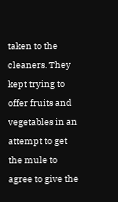taken to the cleaners. They kept trying to offer fruits and vegetables in an attempt to get the mule to agree to give the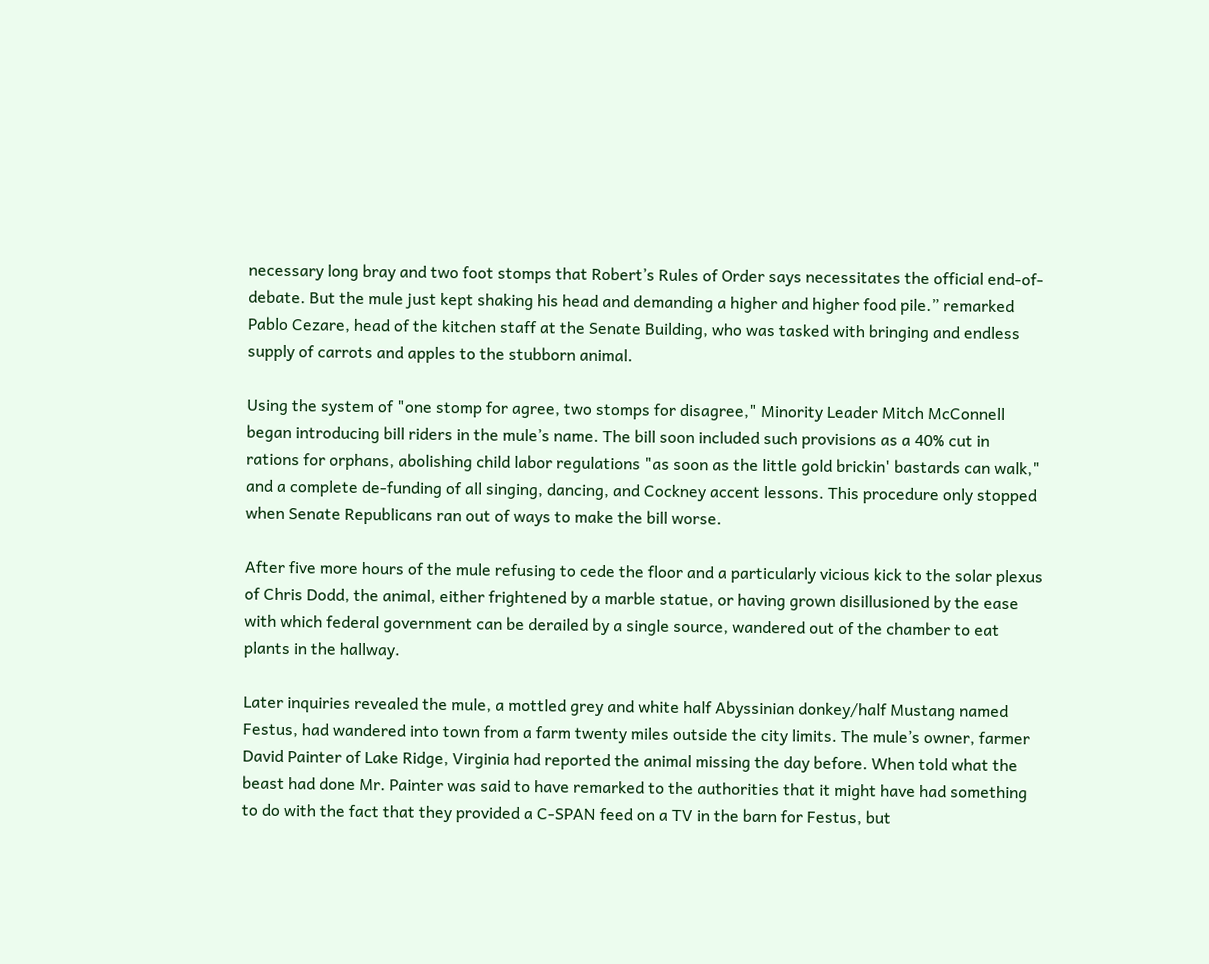necessary long bray and two foot stomps that Robert’s Rules of Order says necessitates the official end-of-debate. But the mule just kept shaking his head and demanding a higher and higher food pile.” remarked Pablo Cezare, head of the kitchen staff at the Senate Building, who was tasked with bringing and endless supply of carrots and apples to the stubborn animal.

Using the system of "one stomp for agree, two stomps for disagree," Minority Leader Mitch McConnell began introducing bill riders in the mule’s name. The bill soon included such provisions as a 40% cut in rations for orphans, abolishing child labor regulations "as soon as the little gold brickin' bastards can walk," and a complete de-funding of all singing, dancing, and Cockney accent lessons. This procedure only stopped when Senate Republicans ran out of ways to make the bill worse.

After five more hours of the mule refusing to cede the floor and a particularly vicious kick to the solar plexus of Chris Dodd, the animal, either frightened by a marble statue, or having grown disillusioned by the ease with which federal government can be derailed by a single source, wandered out of the chamber to eat plants in the hallway.

Later inquiries revealed the mule, a mottled grey and white half Abyssinian donkey/half Mustang named Festus, had wandered into town from a farm twenty miles outside the city limits. The mule’s owner, farmer David Painter of Lake Ridge, Virginia had reported the animal missing the day before. When told what the beast had done Mr. Painter was said to have remarked to the authorities that it might have had something to do with the fact that they provided a C-SPAN feed on a TV in the barn for Festus, but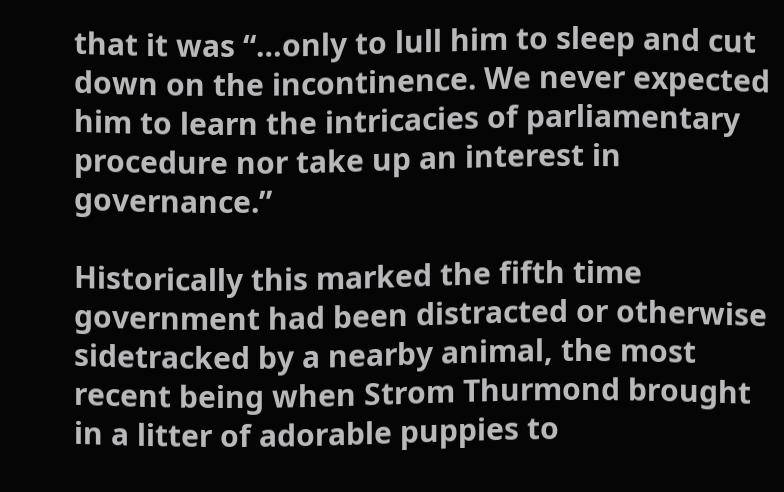that it was “…only to lull him to sleep and cut down on the incontinence. We never expected him to learn the intricacies of parliamentary procedure nor take up an interest in governance.”

Historically this marked the fifth time government had been distracted or otherwise sidetracked by a nearby animal, the most recent being when Strom Thurmond brought in a litter of adorable puppies to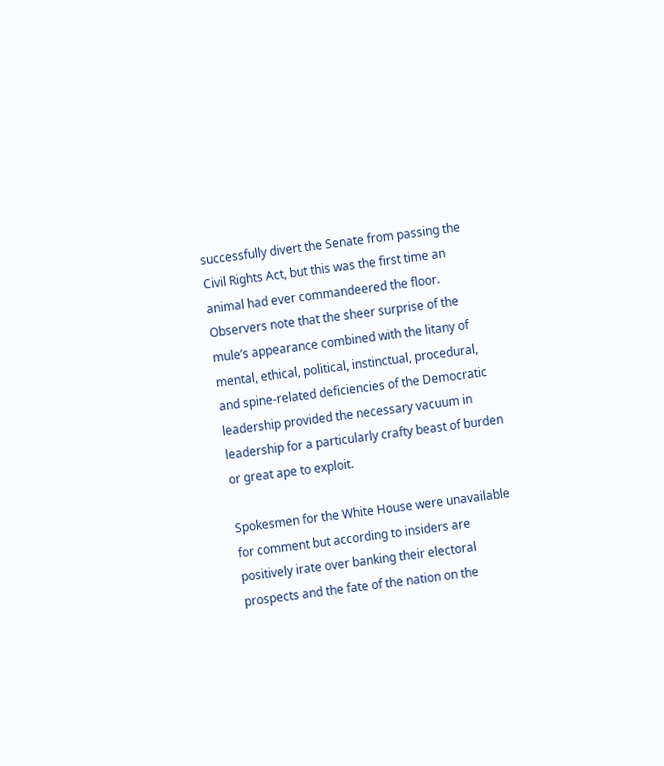successfully divert the Senate from passing the Civil Rights Act, but this was the first time an animal had ever commandeered the floor. Observers note that the sheer surprise of the mule’s appearance combined with the litany of mental, ethical, political, instinctual, procedural, and spine-related deficiencies of the Democratic leadership provided the necessary vacuum in leadership for a particularly crafty beast of burden or great ape to exploit.

Spokesmen for the White House were unavailable for comment but according to insiders are positively irate over banking their electoral prospects and the fate of the nation on the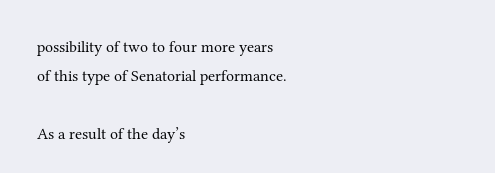possibility of two to four more years of this type of Senatorial performance.

As a result of the day’s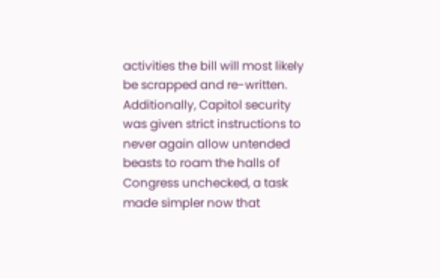activities the bill will most likely be scrapped and re-written. Additionally, Capitol security was given strict instructions to never again allow untended beasts to roam the halls of Congress unchecked, a task made simpler now that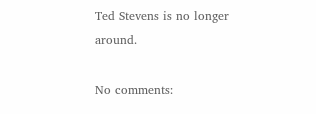Ted Stevens is no longer around.

No comments: